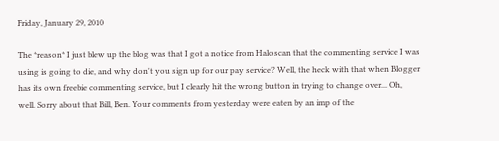Friday, January 29, 2010

The *reason* I just blew up the blog was that I got a notice from Haloscan that the commenting service I was using is going to die, and why don't you sign up for our pay service? Well, the heck with that when Blogger has its own freebie commenting service, but I clearly hit the wrong button in trying to change over... Oh, well. Sorry about that Bill, Ben. Your comments from yesterday were eaten by an imp of the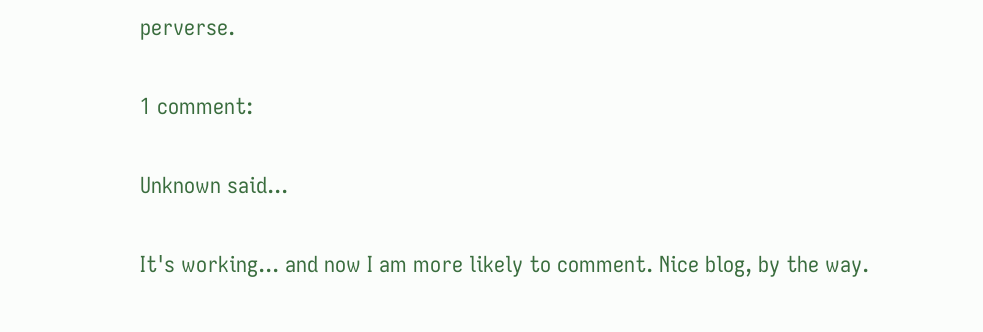perverse.

1 comment:

Unknown said...

It's working... and now I am more likely to comment. Nice blog, by the way.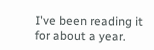I've been reading it for about a year.